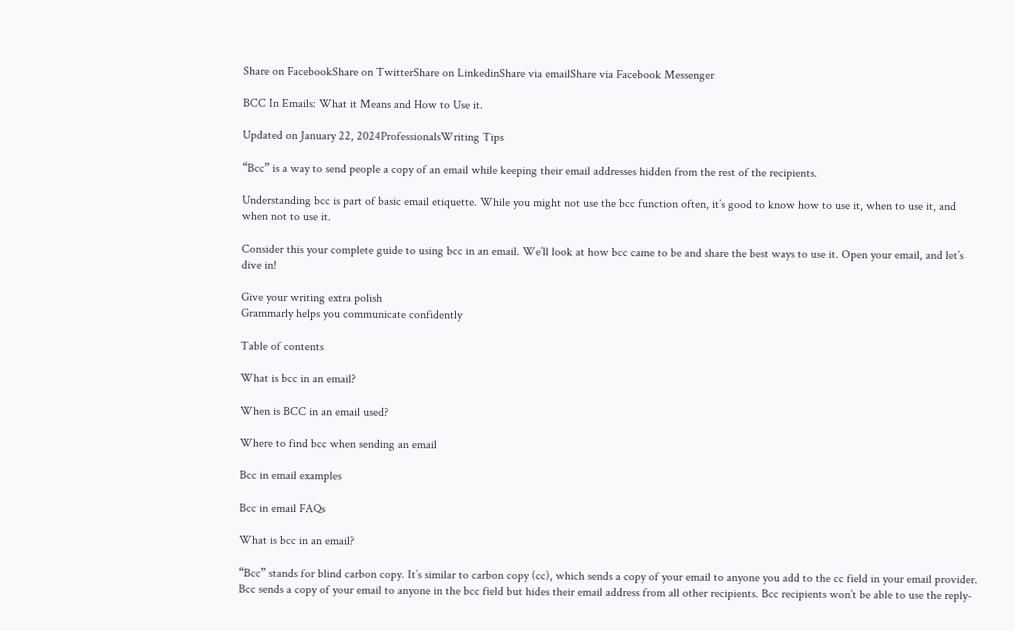Share on FacebookShare on TwitterShare on LinkedinShare via emailShare via Facebook Messenger

BCC In Emails: What it Means and How to Use it.

Updated on January 22, 2024ProfessionalsWriting Tips

“Bcc” is a way to send people a copy of an email while keeping their email addresses hidden from the rest of the recipients.

Understanding bcc is part of basic email etiquette. While you might not use the bcc function often, it’s good to know how to use it, when to use it, and when not to use it.

Consider this your complete guide to using bcc in an email. We’ll look at how bcc came to be and share the best ways to use it. Open your email, and let’s dive in!

Give your writing extra polish
Grammarly helps you communicate confidently

Table of contents

What is bcc in an email?

When is BCC in an email used?

Where to find bcc when sending an email

Bcc in email examples

Bcc in email FAQs

What is bcc in an email?

“Bcc” stands for blind carbon copy. It’s similar to carbon copy (cc), which sends a copy of your email to anyone you add to the cc field in your email provider. Bcc sends a copy of your email to anyone in the bcc field but hides their email address from all other recipients. Bcc recipients won’t be able to use the reply-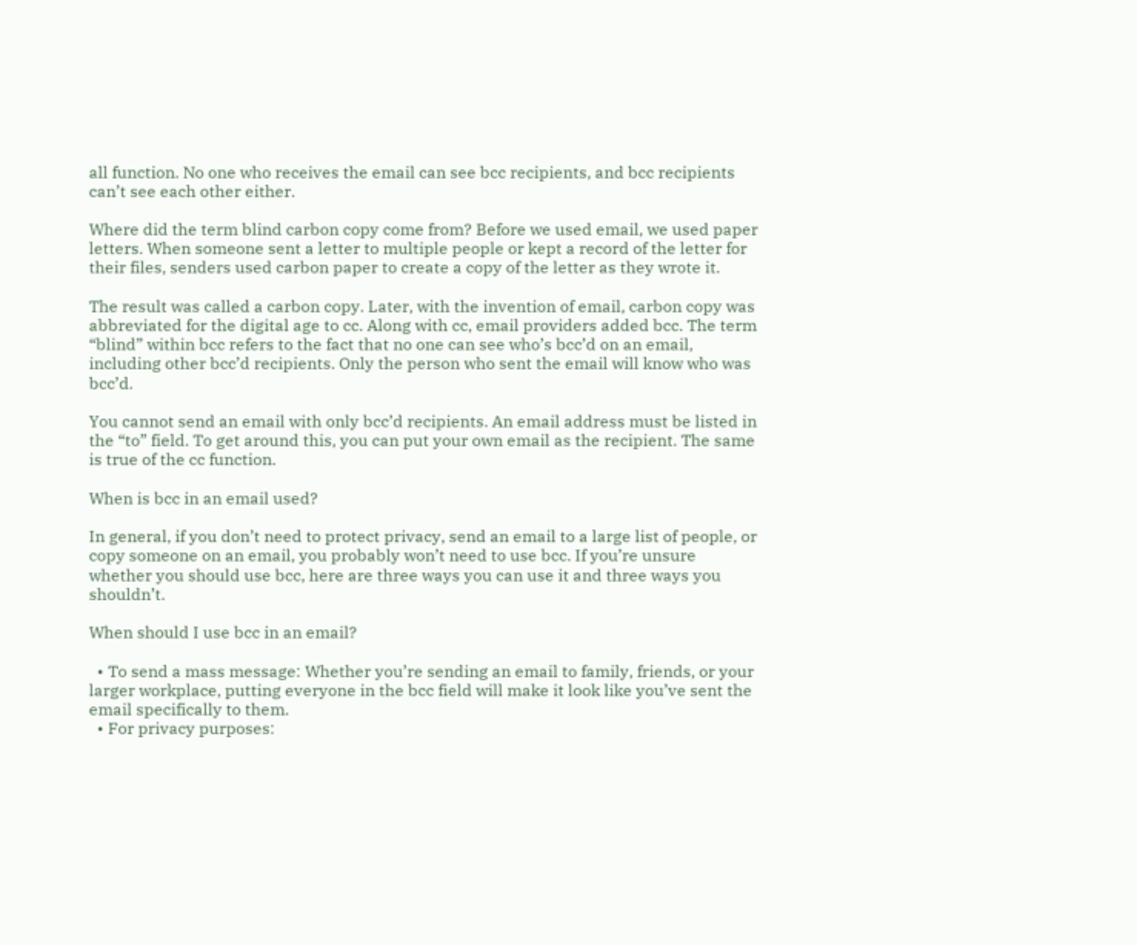all function. No one who receives the email can see bcc recipients, and bcc recipients can’t see each other either.

Where did the term blind carbon copy come from? Before we used email, we used paper letters. When someone sent a letter to multiple people or kept a record of the letter for their files, senders used carbon paper to create a copy of the letter as they wrote it.

The result was called a carbon copy. Later, with the invention of email, carbon copy was abbreviated for the digital age to cc. Along with cc, email providers added bcc. The term “blind” within bcc refers to the fact that no one can see who’s bcc’d on an email, including other bcc’d recipients. Only the person who sent the email will know who was bcc’d.

You cannot send an email with only bcc’d recipients. An email address must be listed in the “to” field. To get around this, you can put your own email as the recipient. The same is true of the cc function.

When is bcc in an email used?

In general, if you don’t need to protect privacy, send an email to a large list of people, or copy someone on an email, you probably won’t need to use bcc. If you’re unsure whether you should use bcc, here are three ways you can use it and three ways you shouldn’t.

When should I use bcc in an email?

  • To send a mass message: Whether you’re sending an email to family, friends, or your larger workplace, putting everyone in the bcc field will make it look like you’ve sent the email specifically to them.
  • For privacy purposes: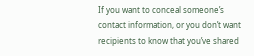If you want to conceal someone’s contact information, or you don’t want recipients to know that you’ve shared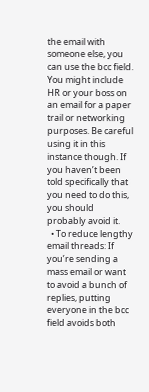the email with someone else, you can use the bcc field. You might include HR or your boss on an email for a paper trail or networking purposes. Be careful using it in this instance though. If you haven’t been told specifically that you need to do this, you should probably avoid it.
  • To reduce lengthy email threads: If you’re sending a mass email or want to avoid a bunch of replies, putting everyone in the bcc field avoids both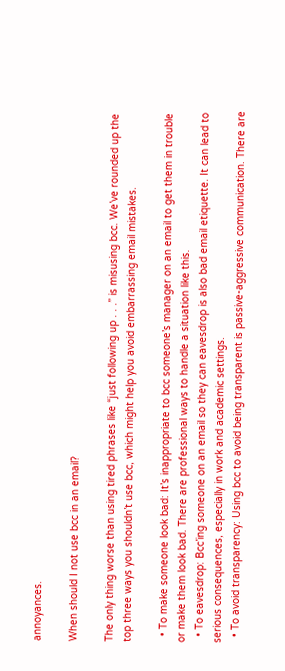annoyances.

When should I not use bcc in an email?

The only thing worse than using tired phrases like “just following up . . .” is misusing bcc. We’ve rounded up the top three ways you shouldn’t use bcc, which might help you avoid embarrassing email mistakes.

  • To make someone look bad: It’s inappropriate to bcc someone’s manager on an email to get them in trouble or make them look bad. There are professional ways to handle a situation like this.
  • To eavesdrop: Bcc’ing someone on an email so they can eavesdrop is also bad email etiquette. It can lead to serious consequences, especially in work and academic settings.
  • To avoid transparency: Using bcc to avoid being transparent is passive-aggressive communication. There are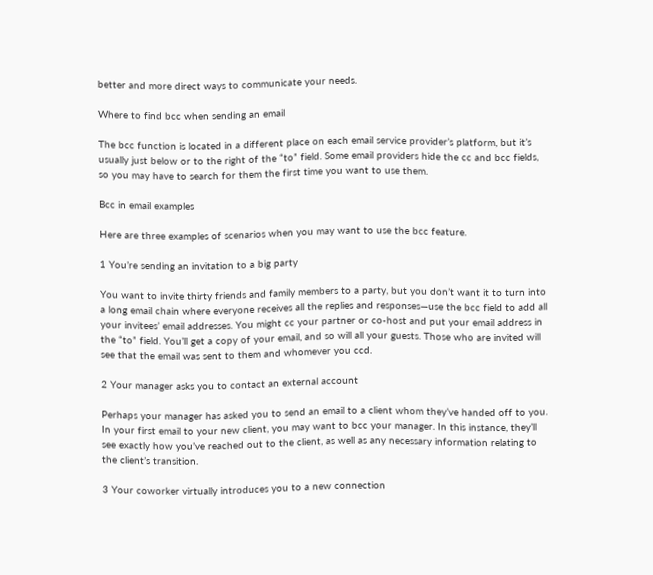better and more direct ways to communicate your needs.

Where to find bcc when sending an email

The bcc function is located in a different place on each email service provider’s platform, but it’s usually just below or to the right of the “to” field. Some email providers hide the cc and bcc fields, so you may have to search for them the first time you want to use them.

Bcc in email examples

Here are three examples of scenarios when you may want to use the bcc feature.

1 You’re sending an invitation to a big party

You want to invite thirty friends and family members to a party, but you don’t want it to turn into a long email chain where everyone receives all the replies and responses—use the bcc field to add all your invitees’ email addresses. You might cc your partner or co-host and put your email address in the “to” field. You’ll get a copy of your email, and so will all your guests. Those who are invited will see that the email was sent to them and whomever you ccd.

2 Your manager asks you to contact an external account

Perhaps your manager has asked you to send an email to a client whom they’ve handed off to you. In your first email to your new client, you may want to bcc your manager. In this instance, they’ll see exactly how you’ve reached out to the client, as well as any necessary information relating to the client’s transition.

3 Your coworker virtually introduces you to a new connection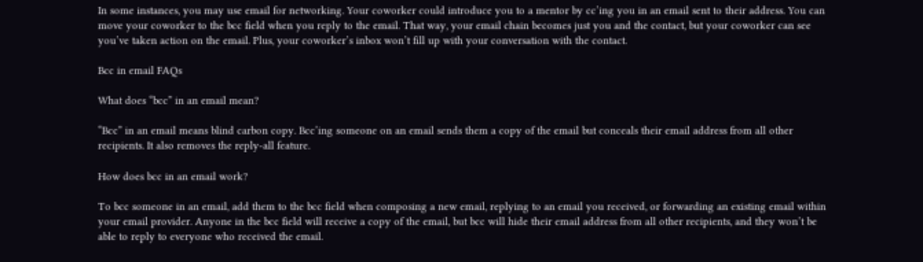In some instances, you may use email for networking. Your coworker could introduce you to a mentor by cc’ing you in an email sent to their address. You can move your coworker to the bcc field when you reply to the email. That way, your email chain becomes just you and the contact, but your coworker can see you’ve taken action on the email. Plus, your coworker’s inbox won’t fill up with your conversation with the contact.

Bcc in email FAQs

What does “bcc” in an email mean?

“Bcc” in an email means blind carbon copy. Bcc’ing someone on an email sends them a copy of the email but conceals their email address from all other recipients. It also removes the reply-all feature.

How does bcc in an email work?

To bcc someone in an email, add them to the bcc field when composing a new email, replying to an email you received, or forwarding an existing email within your email provider. Anyone in the bcc field will receive a copy of the email, but bcc will hide their email address from all other recipients, and they won’t be able to reply to everyone who received the email.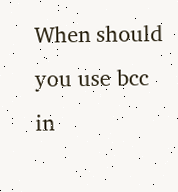When should you use bcc in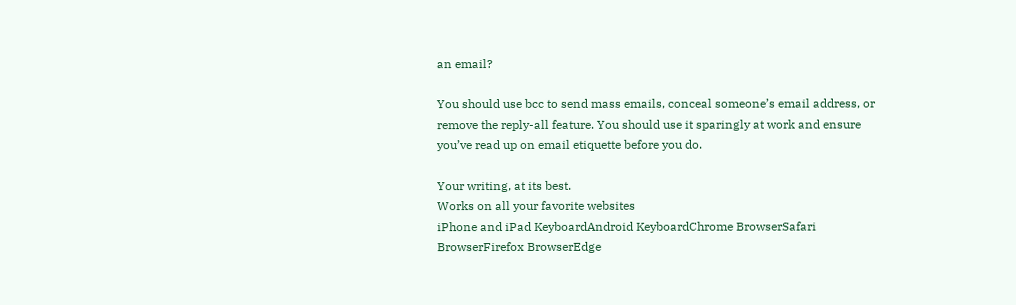an email?

You should use bcc to send mass emails, conceal someone’s email address, or remove the reply-all feature. You should use it sparingly at work and ensure you’ve read up on email etiquette before you do.

Your writing, at its best.
Works on all your favorite websites
iPhone and iPad KeyboardAndroid KeyboardChrome BrowserSafari BrowserFirefox BrowserEdge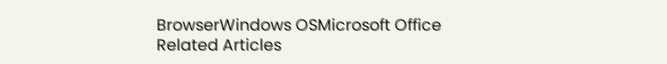BrowserWindows OSMicrosoft Office
Related Articles